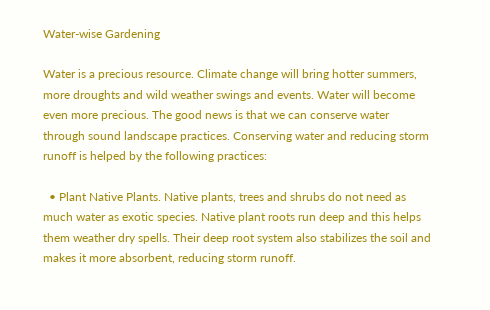Water-wise Gardening

Water is a precious resource. Climate change will bring hotter summers, more droughts and wild weather swings and events. Water will become even more precious. The good news is that we can conserve water through sound landscape practices. Conserving water and reducing storm runoff is helped by the following practices:

  • Plant Native Plants. Native plants, trees and shrubs do not need as much water as exotic species. Native plant roots run deep and this helps them weather dry spells. Their deep root system also stabilizes the soil and makes it more absorbent, reducing storm runoff.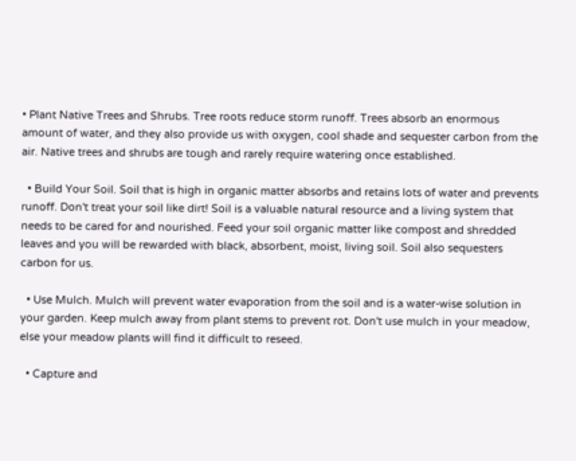• Plant Native Trees and Shrubs. Tree roots reduce storm runoff. Trees absorb an enormous amount of water, and they also provide us with oxygen, cool shade and sequester carbon from the air. Native trees and shrubs are tough and rarely require watering once established.

  • Build Your Soil. Soil that is high in organic matter absorbs and retains lots of water and prevents runoff. Don't treat your soil like dirt! Soil is a valuable natural resource and a living system that needs to be cared for and nourished. Feed your soil organic matter like compost and shredded leaves and you will be rewarded with black, absorbent, moist, living soil. Soil also sequesters carbon for us.

  • Use Mulch. Mulch will prevent water evaporation from the soil and is a water-wise solution in your garden. Keep mulch away from plant stems to prevent rot. Don't use mulch in your meadow, else your meadow plants will find it difficult to reseed.

  • Capture and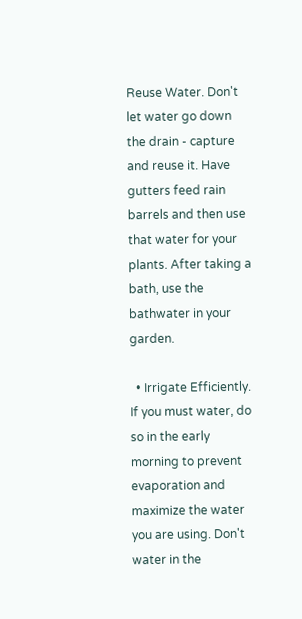Reuse Water. Don't let water go down the drain - capture and reuse it. Have gutters feed rain barrels and then use that water for your plants. After taking a bath, use the bathwater in your garden.

  • Irrigate Efficiently. If you must water, do so in the early morning to prevent evaporation and maximize the water you are using. Don't water in the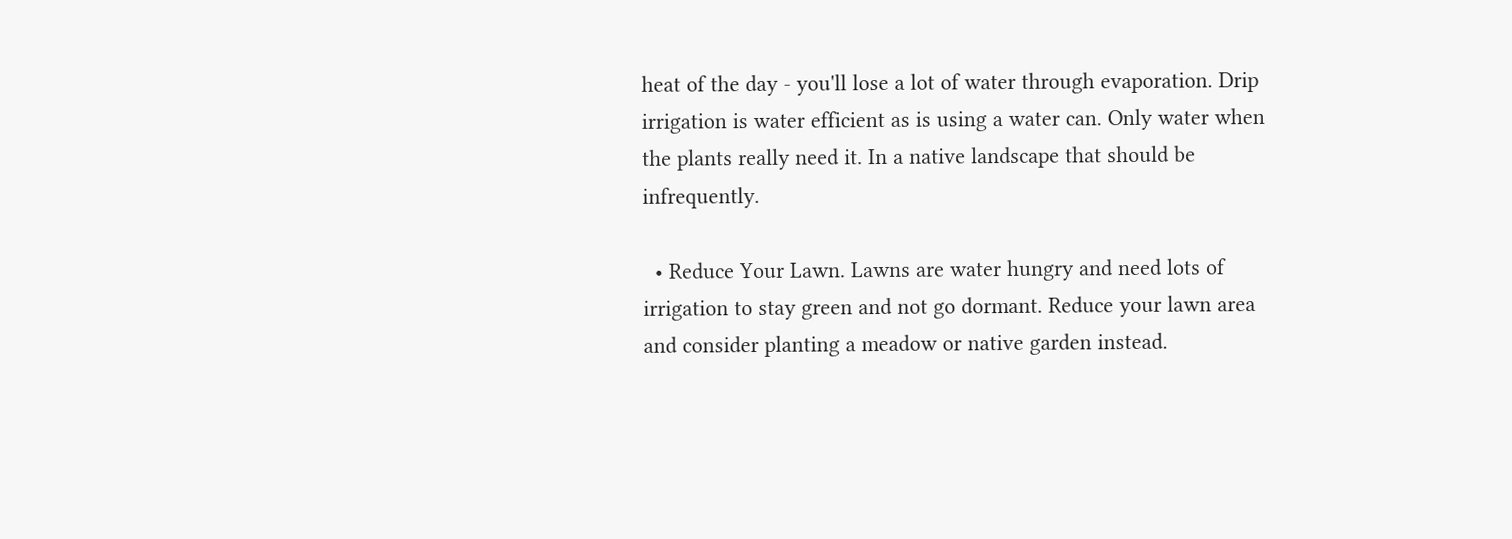heat of the day - you'll lose a lot of water through evaporation. Drip irrigation is water efficient as is using a water can. Only water when the plants really need it. In a native landscape that should be infrequently.

  • Reduce Your Lawn. Lawns are water hungry and need lots of irrigation to stay green and not go dormant. Reduce your lawn area and consider planting a meadow or native garden instead.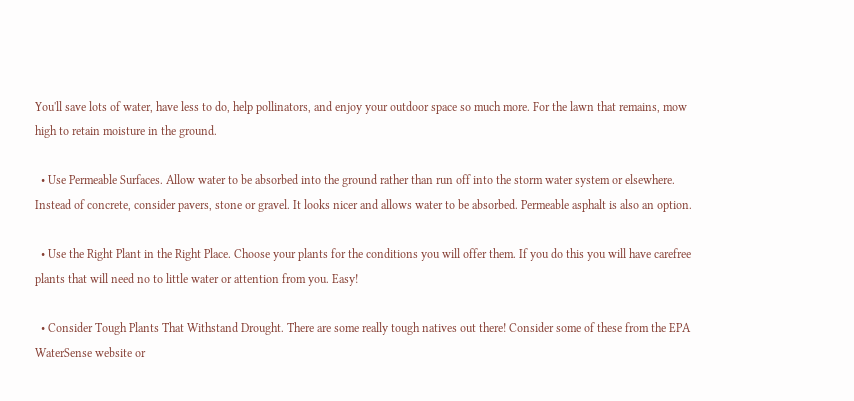You'll save lots of water, have less to do, help pollinators, and enjoy your outdoor space so much more. For the lawn that remains, mow high to retain moisture in the ground.

  • Use Permeable Surfaces. Allow water to be absorbed into the ground rather than run off into the storm water system or elsewhere. Instead of concrete, consider pavers, stone or gravel. It looks nicer and allows water to be absorbed. Permeable asphalt is also an option.

  • Use the Right Plant in the Right Place. Choose your plants for the conditions you will offer them. If you do this you will have carefree plants that will need no to little water or attention from you. Easy!

  • Consider Tough Plants That Withstand Drought. There are some really tough natives out there! Consider some of these from the EPA WaterSense website or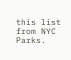this list from NYC Parks.